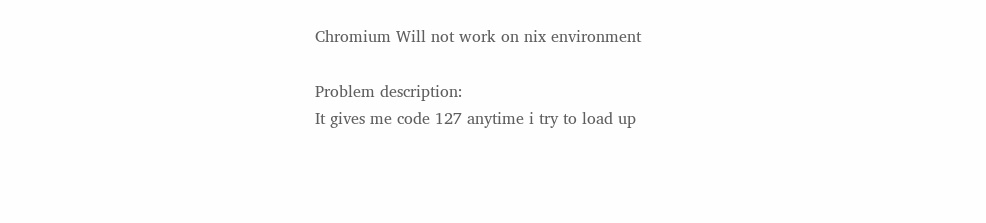Chromium Will not work on nix environment

Problem description:
It gives me code 127 anytime i try to load up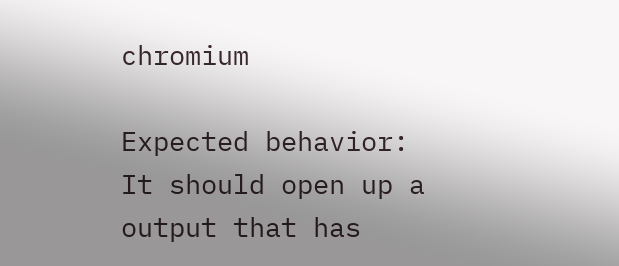chromium

Expected behavior:
It should open up a output that has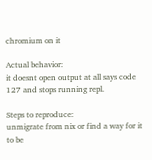chromium on it

Actual behavior:
it doesnt open output at all says code 127 and stops running repl.

Steps to reproduce:
unmigrate from nix or find a way for it to be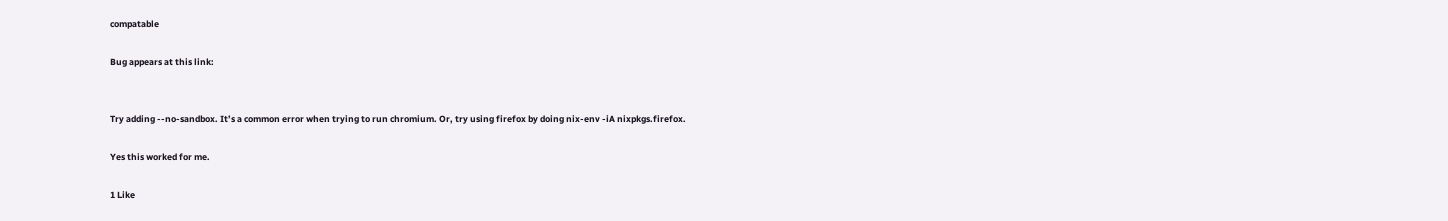compatable

Bug appears at this link:


Try adding --no-sandbox. It’s a common error when trying to run chromium. Or, try using firefox by doing nix-env -iA nixpkgs.firefox.

Yes this worked for me.

1 Like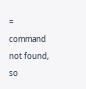= command not found, so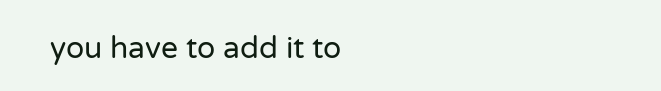you have to add it to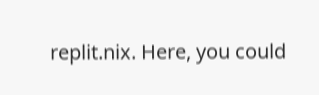replit.nix. Here, you could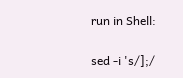run in Shell:

sed -i 's/];/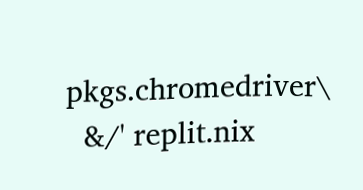pkgs.chromedriver\
  &/' replit.nix